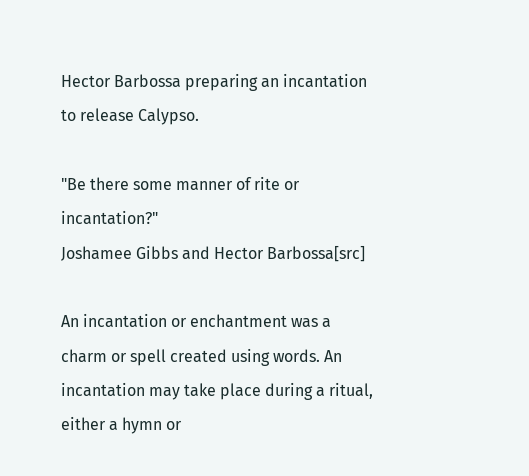Hector Barbossa preparing an incantation to release Calypso.

"Be there some manner of rite or incantation?"
Joshamee Gibbs and Hector Barbossa[src]

An incantation or enchantment was a charm or spell created using words. An incantation may take place during a ritual, either a hymn or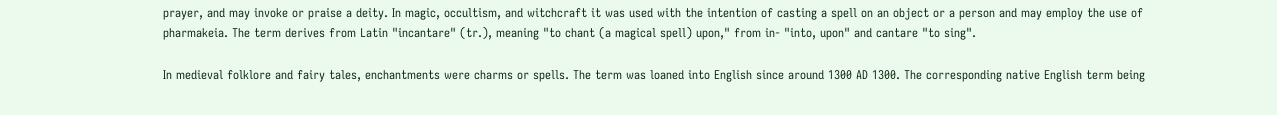prayer, and may invoke or praise a deity. In magic, occultism, and witchcraft it was used with the intention of casting a spell on an object or a person and may employ the use of pharmakeia. The term derives from Latin "incantare" (tr.), meaning "to chant (a magical spell) upon," from in- "into, upon" and cantare "to sing".

In medieval folklore and fairy tales, enchantments were charms or spells. The term was loaned into English since around 1300 AD 1300. The corresponding native English term being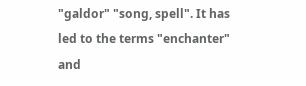"galdor" "song, spell". It has led to the terms "enchanter" and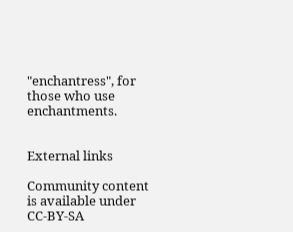"enchantress", for those who use enchantments.


External links

Community content is available under CC-BY-SA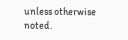unless otherwise noted.